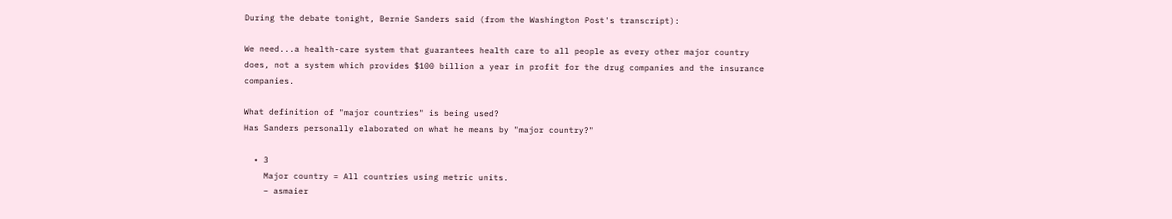During the debate tonight, Bernie Sanders said (from the Washington Post's transcript):

We need...a health-care system that guarantees health care to all people as every other major country does, not a system which provides $100 billion a year in profit for the drug companies and the insurance companies.

What definition of "major countries" is being used?
Has Sanders personally elaborated on what he means by "major country?"

  • 3
    Major country = All countries using metric units.
    – asmaier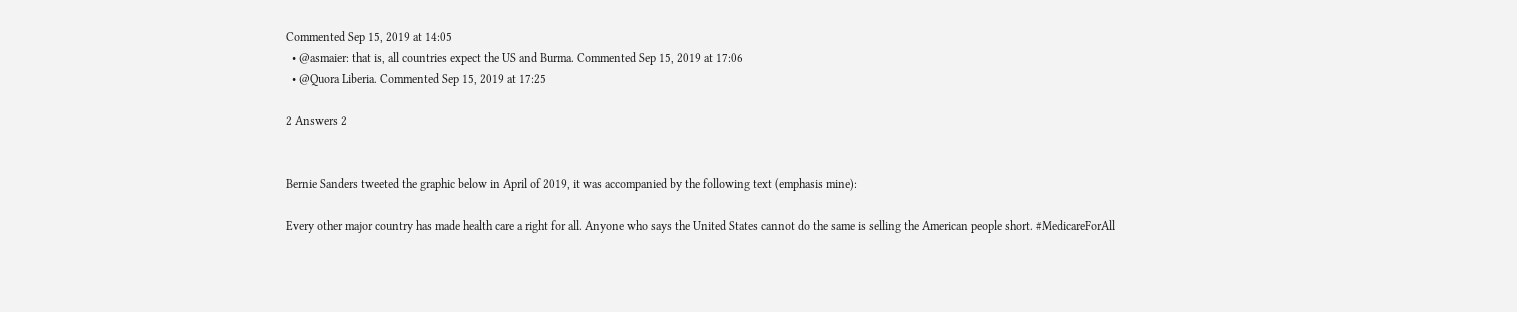Commented Sep 15, 2019 at 14:05
  • @asmaier: that is, all countries expect the US and Burma. Commented Sep 15, 2019 at 17:06
  • @Quora Liberia. Commented Sep 15, 2019 at 17:25

2 Answers 2


Bernie Sanders tweeted the graphic below in April of 2019, it was accompanied by the following text (emphasis mine):

Every other major country has made health care a right for all. Anyone who says the United States cannot do the same is selling the American people short. #MedicareForAll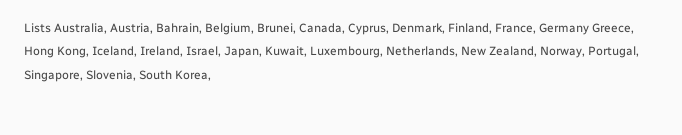Lists Australia, Austria, Bahrain, Belgium, Brunei, Canada, Cyprus, Denmark, Finland, France, Germany Greece, Hong Kong, Iceland, Ireland, Israel, Japan, Kuwait, Luxembourg, Netherlands, New Zealand, Norway, Portugal, Singapore, Slovenia, South Korea,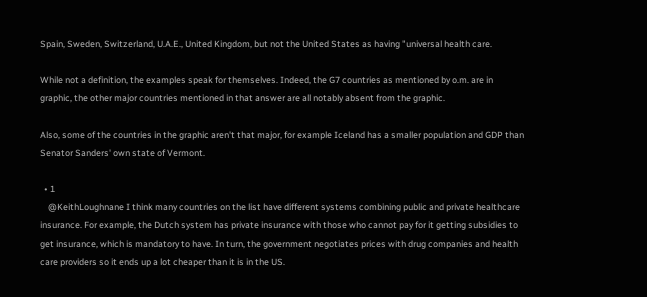Spain, Sweden, Switzerland, U.A.E., United Kingdom, but not the United States as having "universal health care.

While not a definition, the examples speak for themselves. Indeed, the G7 countries as mentioned by o.m. are in graphic, the other major countries mentioned in that answer are all notably absent from the graphic.

Also, some of the countries in the graphic aren't that major, for example Iceland has a smaller population and GDP than Senator Sanders' own state of Vermont.

  • 1
    @KeithLoughnane I think many countries on the list have different systems combining public and private healthcare insurance. For example, the Dutch system has private insurance with those who cannot pay for it getting subsidies to get insurance, which is mandatory to have. In turn, the government negotiates prices with drug companies and health care providers so it ends up a lot cheaper than it is in the US.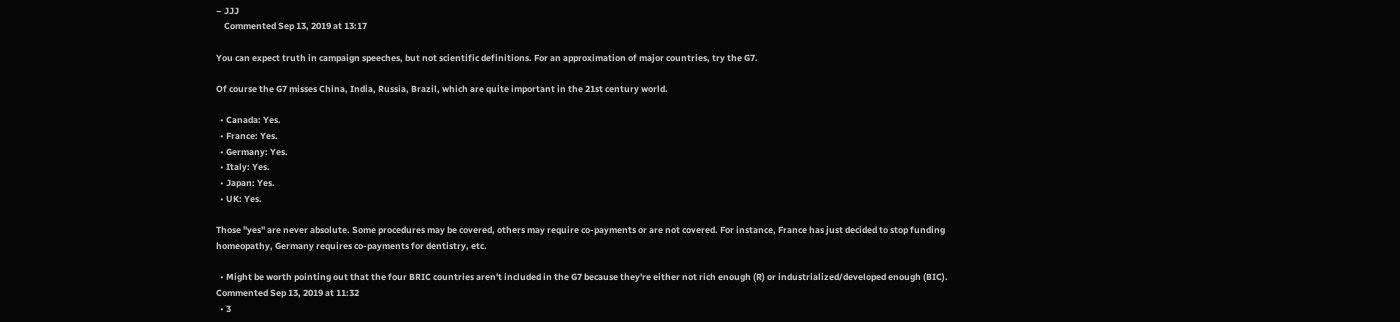– JJJ
    Commented Sep 13, 2019 at 13:17

You can expect truth in campaign speeches, but not scientific definitions. For an approximation of major countries, try the G7.

Of course the G7 misses China, India, Russia, Brazil, which are quite important in the 21st century world.

  • Canada: Yes.
  • France: Yes.
  • Germany: Yes.
  • Italy: Yes.
  • Japan: Yes.
  • UK: Yes.

Those "yes" are never absolute. Some procedures may be covered, others may require co-payments or are not covered. For instance, France has just decided to stop funding homeopathy, Germany requires co-payments for dentistry, etc.

  • Might be worth pointing out that the four BRIC countries aren't included in the G7 because they're either not rich enough (R) or industrialized/developed enough (BIC). Commented Sep 13, 2019 at 11:32
  • 3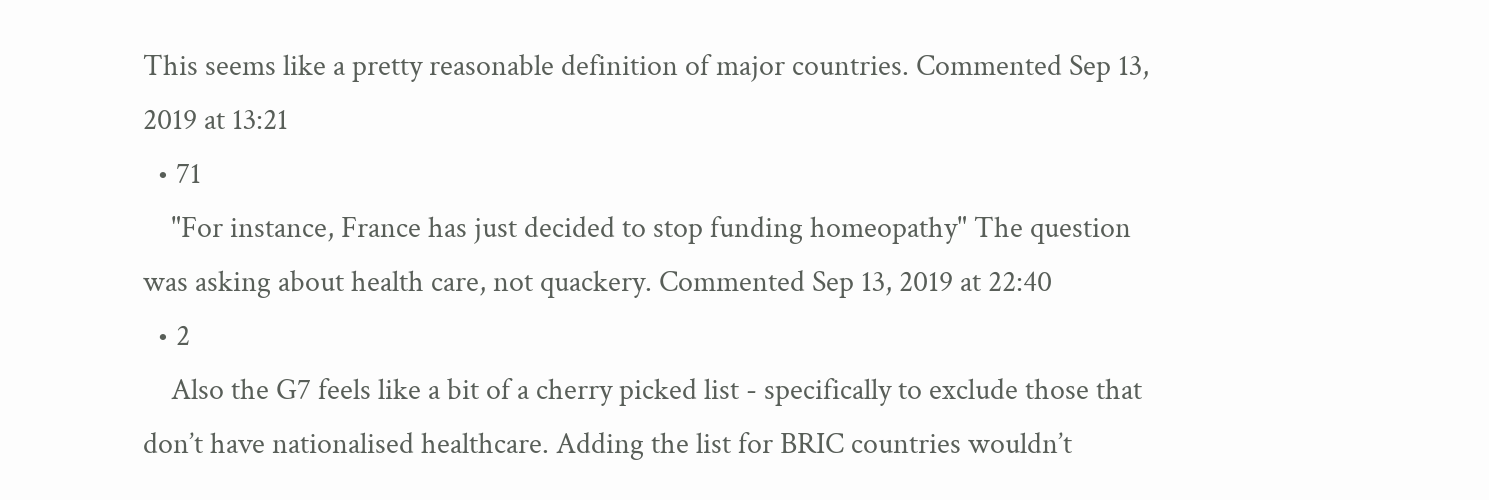This seems like a pretty reasonable definition of major countries. Commented Sep 13, 2019 at 13:21
  • 71
    "For instance, France has just decided to stop funding homeopathy" The question was asking about health care, not quackery. Commented Sep 13, 2019 at 22:40
  • 2
    Also the G7 feels like a bit of a cherry picked list - specifically to exclude those that don’t have nationalised healthcare. Adding the list for BRIC countries wouldn’t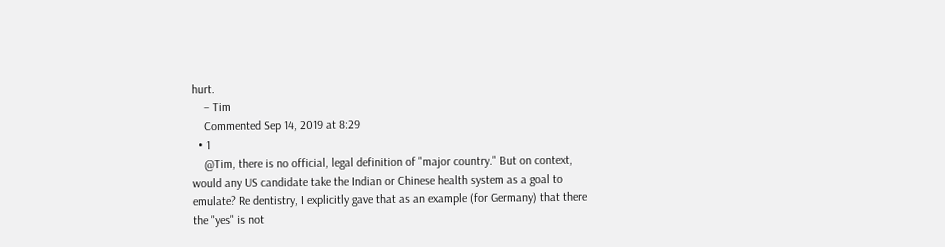hurt.
    – Tim
    Commented Sep 14, 2019 at 8:29
  • 1
    @Tim, there is no official, legal definition of "major country." But on context, would any US candidate take the Indian or Chinese health system as a goal to emulate? Re dentistry, I explicitly gave that as an example (for Germany) that there the "yes" is not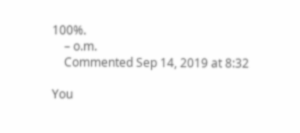100%.
    – o.m.
    Commented Sep 14, 2019 at 8:32

You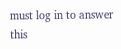must log in to answer this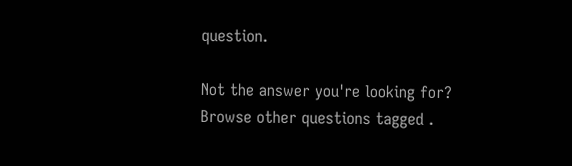question.

Not the answer you're looking for? Browse other questions tagged .